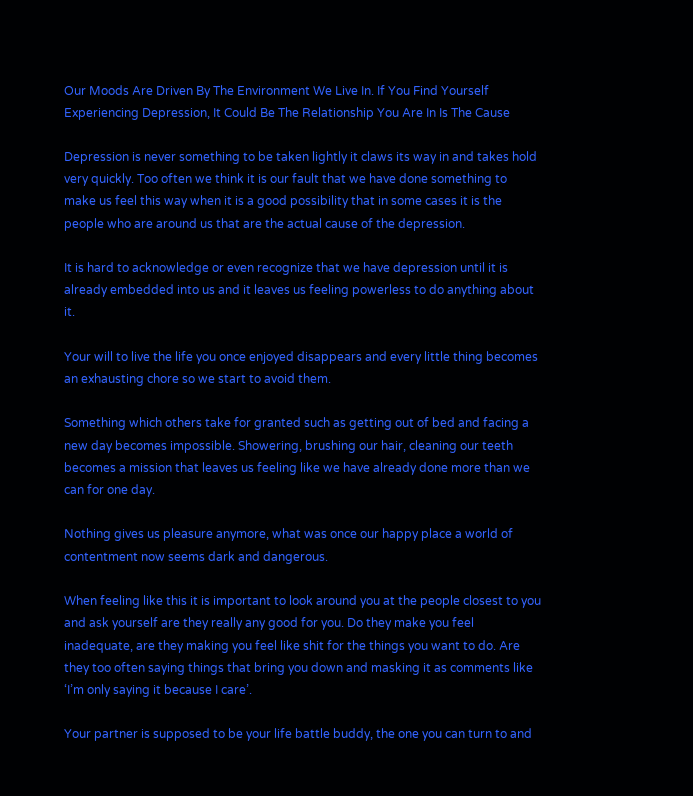Our Moods Are Driven By The Environment We Live In. If You Find Yourself Experiencing Depression, It Could Be The Relationship You Are In Is The Cause

Depression is never something to be taken lightly it claws its way in and takes hold very quickly. Too often we think it is our fault that we have done something to make us feel this way when it is a good possibility that in some cases it is the people who are around us that are the actual cause of the depression.

It is hard to acknowledge or even recognize that we have depression until it is already embedded into us and it leaves us feeling powerless to do anything about it.

Your will to live the life you once enjoyed disappears and every little thing becomes an exhausting chore so we start to avoid them.

Something which others take for granted such as getting out of bed and facing a new day becomes impossible. Showering, brushing our hair, cleaning our teeth becomes a mission that leaves us feeling like we have already done more than we can for one day.

Nothing gives us pleasure anymore, what was once our happy place a world of contentment now seems dark and dangerous.

When feeling like this it is important to look around you at the people closest to you and ask yourself are they really any good for you. Do they make you feel inadequate, are they making you feel like shit for the things you want to do. Are they too often saying things that bring you down and masking it as comments like ‘I’m only saying it because I care’.

Your partner is supposed to be your life battle buddy, the one you can turn to and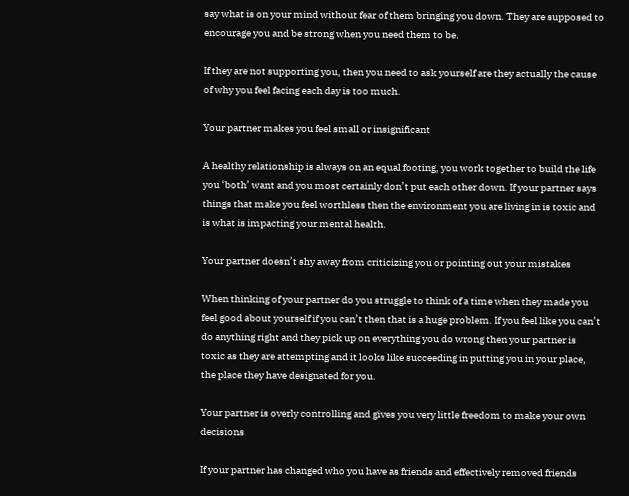say what is on your mind without fear of them bringing you down. They are supposed to encourage you and be strong when you need them to be.

If they are not supporting you, then you need to ask yourself are they actually the cause of why you feel facing each day is too much.

Your partner makes you feel small or insignificant

A healthy relationship is always on an equal footing, you work together to build the life you ‘both’ want and you most certainly don’t put each other down. If your partner says things that make you feel worthless then the environment you are living in is toxic and is what is impacting your mental health.

Your partner doesn’t shy away from criticizing you or pointing out your mistakes

When thinking of your partner do you struggle to think of a time when they made you feel good about yourself if you can’t then that is a huge problem. If you feel like you can’t do anything right and they pick up on everything you do wrong then your partner is toxic as they are attempting and it looks like succeeding in putting you in your place, the place they have designated for you.

Your partner is overly controlling and gives you very little freedom to make your own decisions

If your partner has changed who you have as friends and effectively removed friends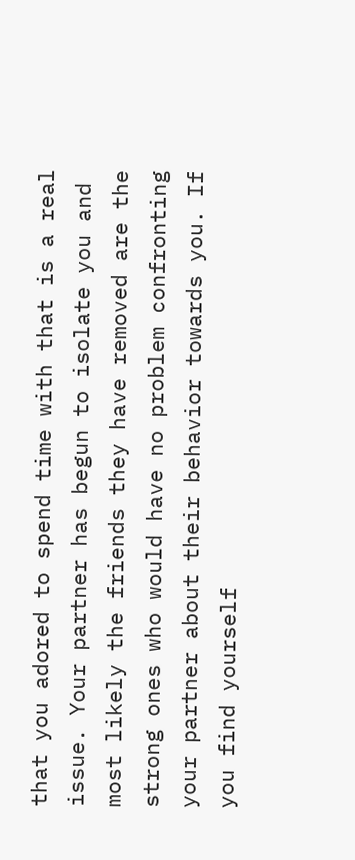that you adored to spend time with that is a real issue. Your partner has begun to isolate you and most likely the friends they have removed are the strong ones who would have no problem confronting your partner about their behavior towards you. If you find yourself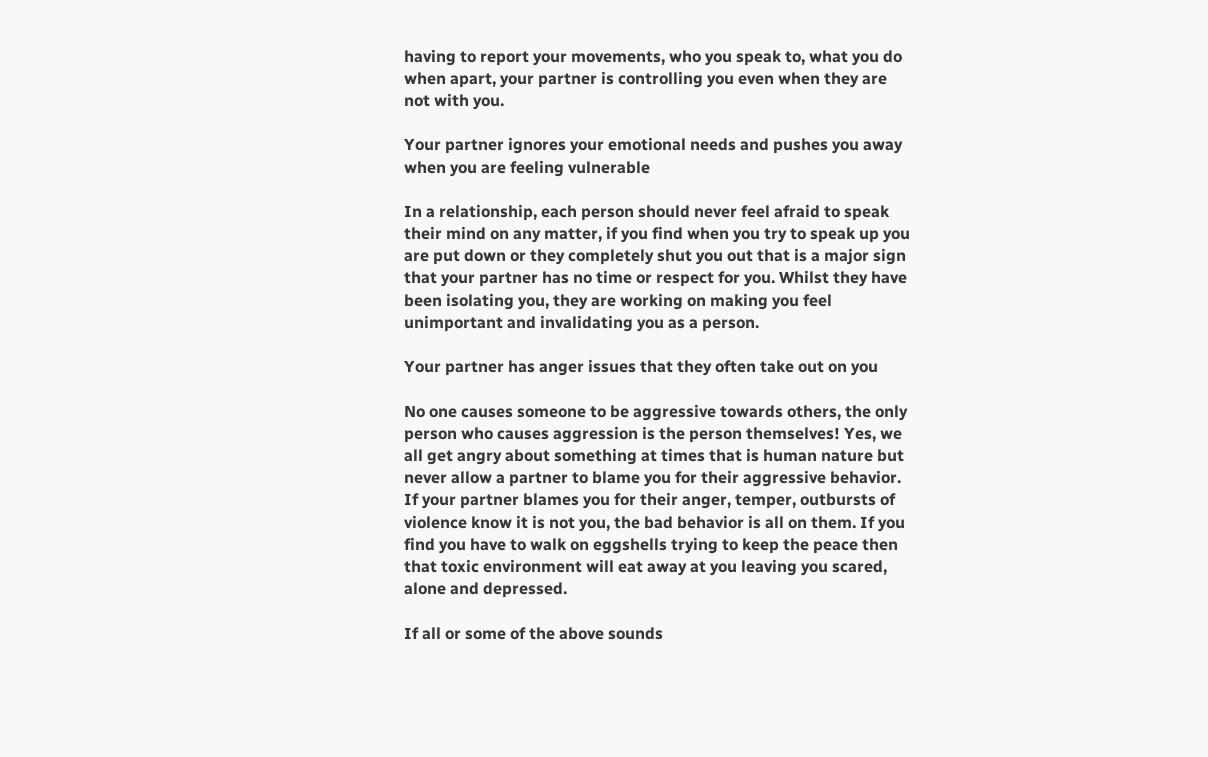having to report your movements, who you speak to, what you do when apart, your partner is controlling you even when they are not with you.

Your partner ignores your emotional needs and pushes you away when you are feeling vulnerable

In a relationship, each person should never feel afraid to speak their mind on any matter, if you find when you try to speak up you are put down or they completely shut you out that is a major sign that your partner has no time or respect for you. Whilst they have been isolating you, they are working on making you feel unimportant and invalidating you as a person.

Your partner has anger issues that they often take out on you

No one causes someone to be aggressive towards others, the only person who causes aggression is the person themselves! Yes, we all get angry about something at times that is human nature but never allow a partner to blame you for their aggressive behavior. If your partner blames you for their anger, temper, outbursts of violence know it is not you, the bad behavior is all on them. If you find you have to walk on eggshells trying to keep the peace then that toxic environment will eat away at you leaving you scared, alone and depressed.

If all or some of the above sounds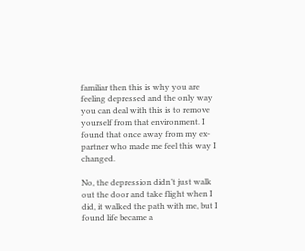familiar then this is why you are feeling depressed and the only way you can deal with this is to remove yourself from that environment. I found that once away from my ex-partner who made me feel this way I changed.

No, the depression didn’t just walk out the door and take flight when I did, it walked the path with me, but I found life became a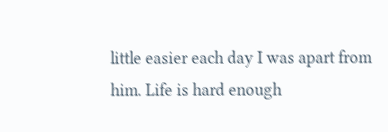little easier each day I was apart from him. Life is hard enough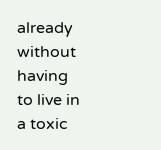already without having to live in a toxic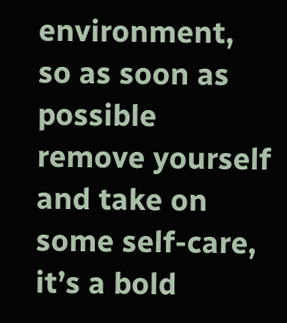environment, so as soon as possible remove yourself and take on some self-care, it’s a bold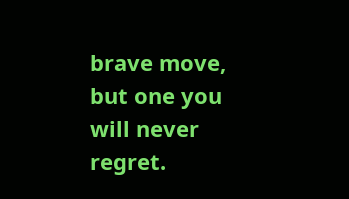brave move, but one you will never regret.